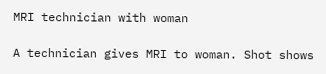MRI technician with woman

A technician gives MRI to woman. Shot shows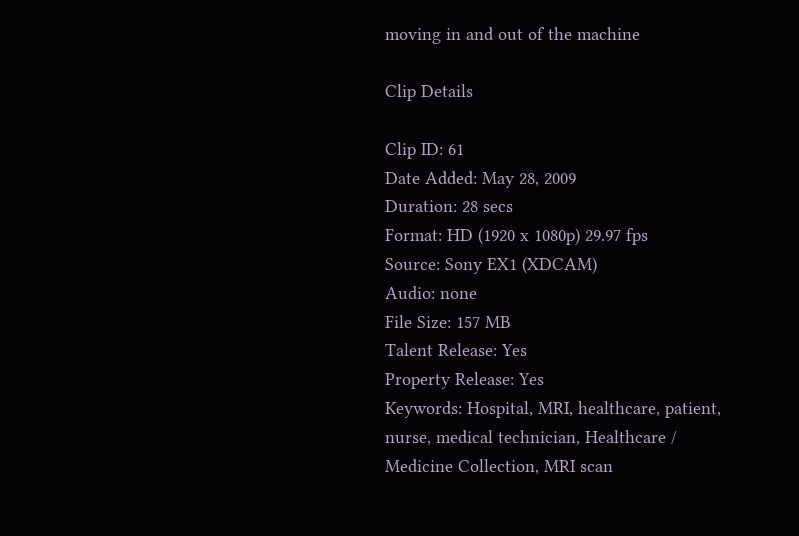moving in and out of the machine

Clip Details

Clip ID: 61
Date Added: May 28, 2009
Duration: 28 secs
Format: HD (1920 x 1080p) 29.97 fps
Source: Sony EX1 (XDCAM)
Audio: none
File Size: 157 MB
Talent Release: Yes
Property Release: Yes
Keywords: Hospital, MRI, healthcare, patient, nurse, medical technician, Healthcare / Medicine Collection, MRI scan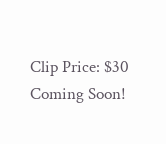Clip Price: $30
Coming Soon!